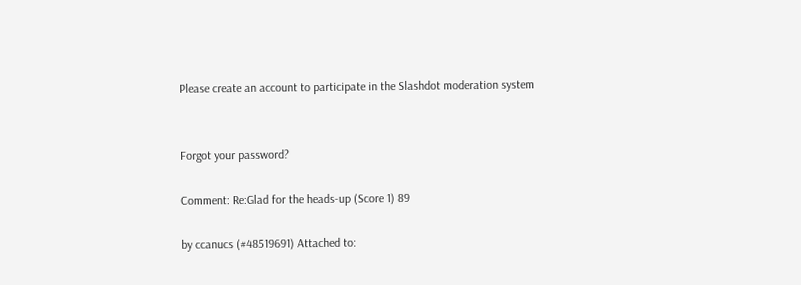Please create an account to participate in the Slashdot moderation system


Forgot your password?

Comment: Re:Glad for the heads-up (Score 1) 89

by ccanucs (#48519691) Attached to: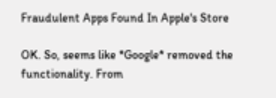Fraudulent Apps Found In Apple's Store

OK. So, seems like *Google* removed the functionality. From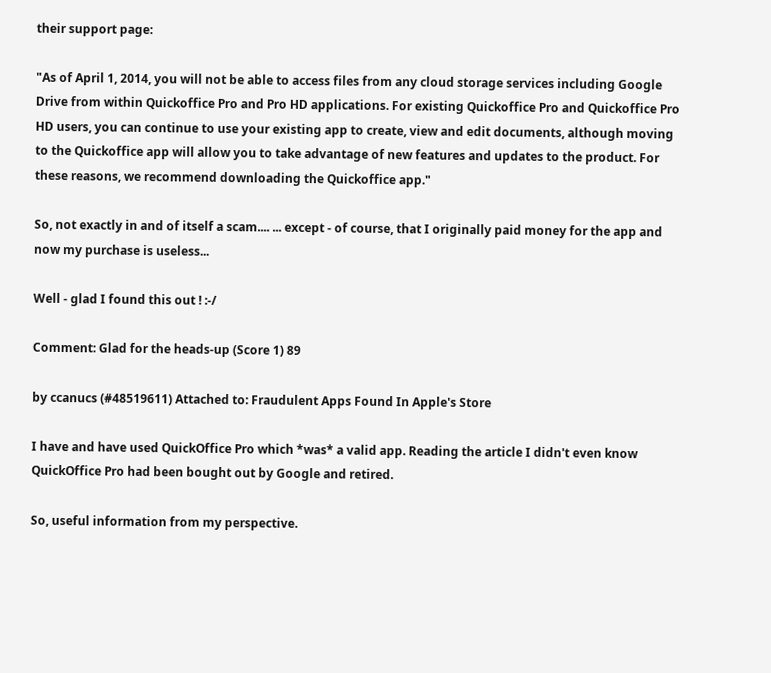their support page:

"As of April 1, 2014, you will not be able to access files from any cloud storage services including Google Drive from within Quickoffice Pro and Pro HD applications. For existing Quickoffice Pro and Quickoffice Pro HD users, you can continue to use your existing app to create, view and edit documents, although moving to the Quickoffice app will allow you to take advantage of new features and updates to the product. For these reasons, we recommend downloading the Quickoffice app."

So, not exactly in and of itself a scam.... ... except - of course, that I originally paid money for the app and now my purchase is useless...

Well - glad I found this out ! :-/

Comment: Glad for the heads-up (Score 1) 89

by ccanucs (#48519611) Attached to: Fraudulent Apps Found In Apple's Store

I have and have used QuickOffice Pro which *was* a valid app. Reading the article I didn't even know QuickOffice Pro had been bought out by Google and retired.

So, useful information from my perspective.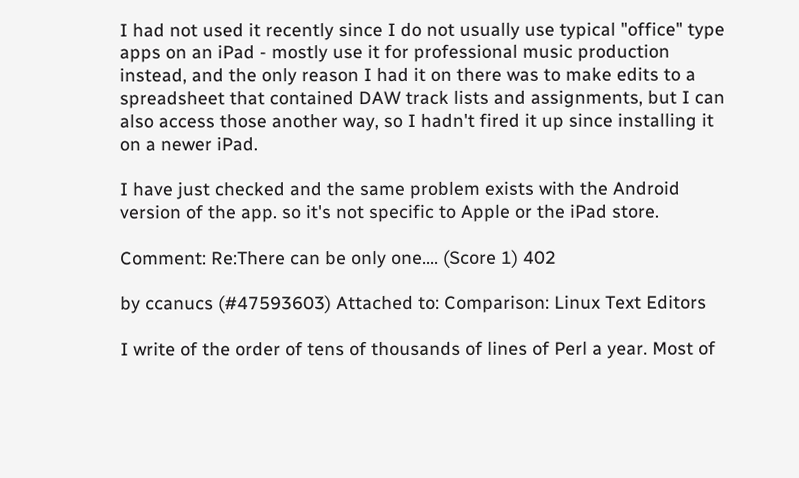I had not used it recently since I do not usually use typical "office" type apps on an iPad - mostly use it for professional music production instead, and the only reason I had it on there was to make edits to a spreadsheet that contained DAW track lists and assignments, but I can also access those another way, so I hadn't fired it up since installing it on a newer iPad.

I have just checked and the same problem exists with the Android version of the app. so it's not specific to Apple or the iPad store.

Comment: Re:There can be only one.... (Score 1) 402

by ccanucs (#47593603) Attached to: Comparison: Linux Text Editors

I write of the order of tens of thousands of lines of Perl a year. Most of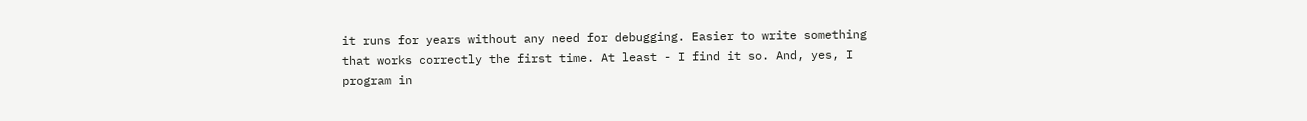it runs for years without any need for debugging. Easier to write something that works correctly the first time. At least - I find it so. And, yes, I program in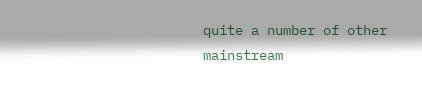quite a number of other mainstream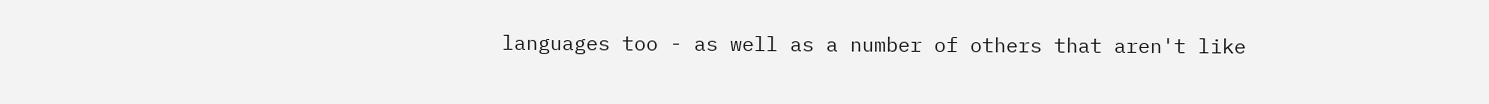languages too - as well as a number of others that aren't like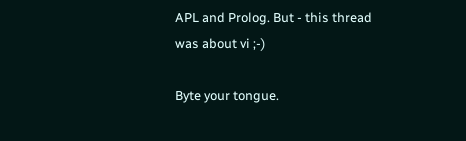APL and Prolog. But - this thread was about vi ;-)

Byte your tongue.